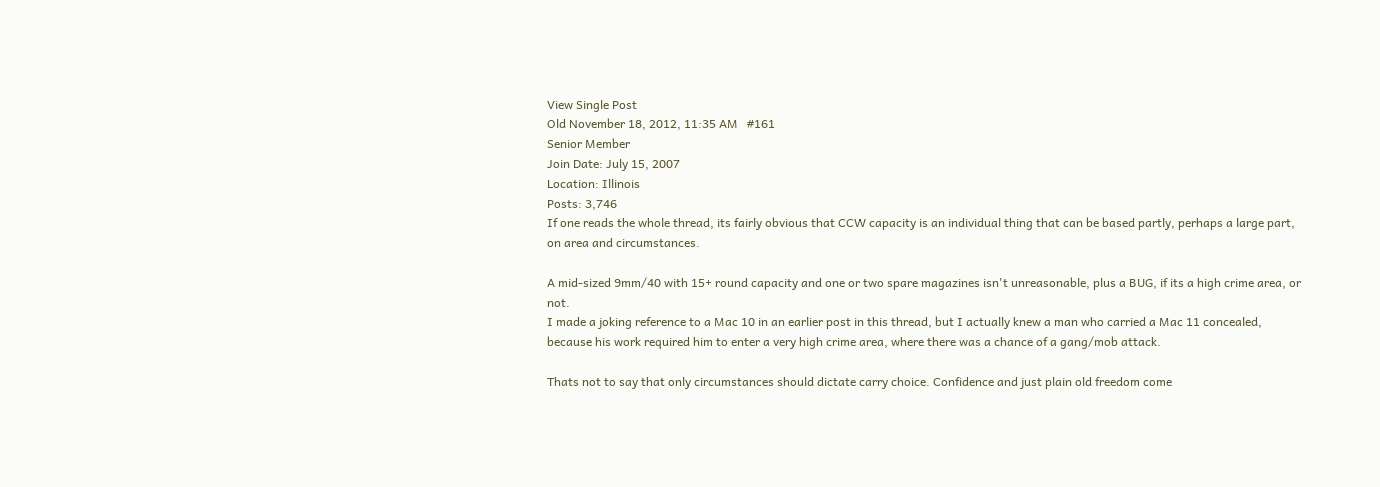View Single Post
Old November 18, 2012, 11:35 AM   #161
Senior Member
Join Date: July 15, 2007
Location: Illinois
Posts: 3,746
If one reads the whole thread, its fairly obvious that CCW capacity is an individual thing that can be based partly, perhaps a large part, on area and circumstances.

A mid-sized 9mm/40 with 15+ round capacity and one or two spare magazines isn't unreasonable, plus a BUG, if its a high crime area, or not.
I made a joking reference to a Mac 10 in an earlier post in this thread, but I actually knew a man who carried a Mac 11 concealed, because his work required him to enter a very high crime area, where there was a chance of a gang/mob attack.

Thats not to say that only circumstances should dictate carry choice. Confidence and just plain old freedom come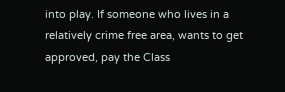into play. If someone who lives in a relatively crime free area, wants to get approved, pay the Class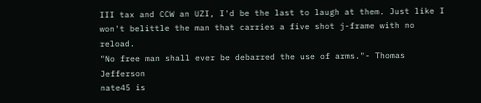III tax and CCW an UZI, I'd be the last to laugh at them. Just like I won't belittle the man that carries a five shot j-frame with no reload.
"No free man shall ever be debarred the use of arms."- Thomas Jefferson
nate45 is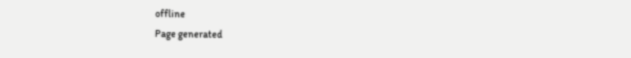offline
Page generated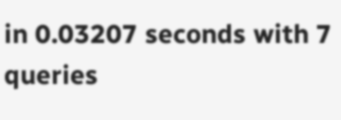in 0.03207 seconds with 7 queries